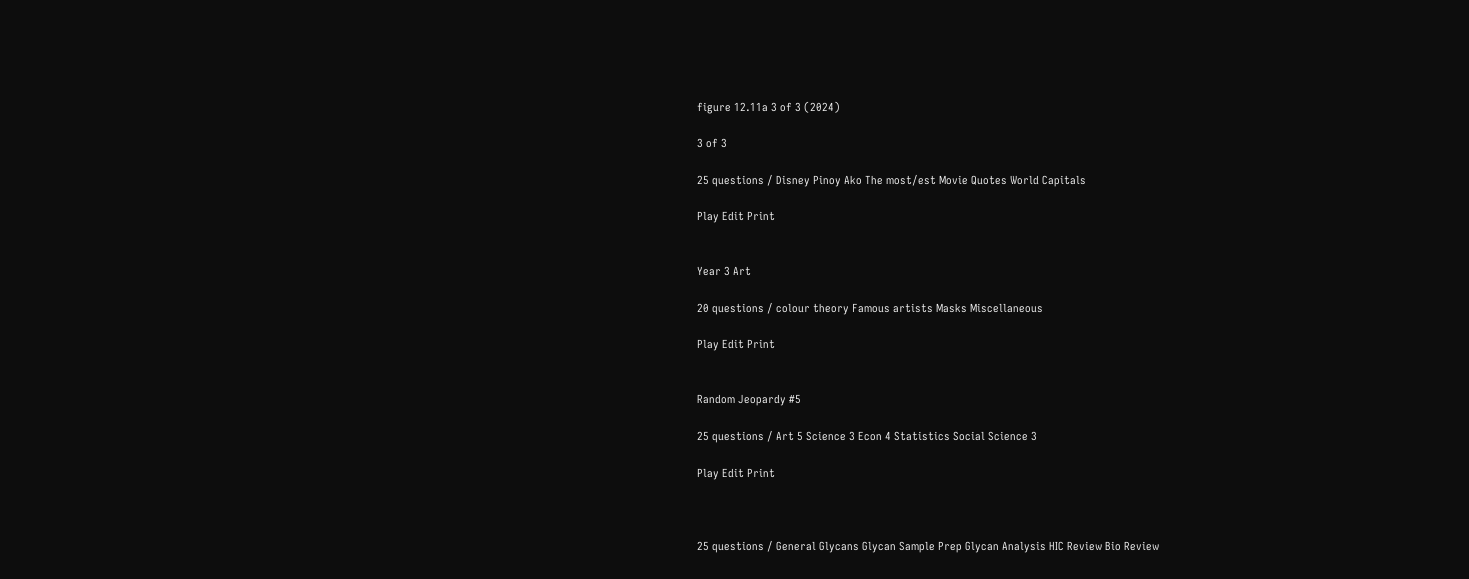figure 12.11a 3 of 3 (2024)

3 of 3

25 questions / Disney Pinoy Ako The most/est Movie Quotes World Capitals

Play Edit Print


Year 3 Art

20 questions / colour theory Famous artists Masks Miscellaneous

Play Edit Print


Random Jeopardy #5

25 questions / Art 5 Science 3 Econ 4 Statistics Social Science 3

Play Edit Print



25 questions / General Glycans Glycan Sample Prep Glycan Analysis HIC Review Bio Review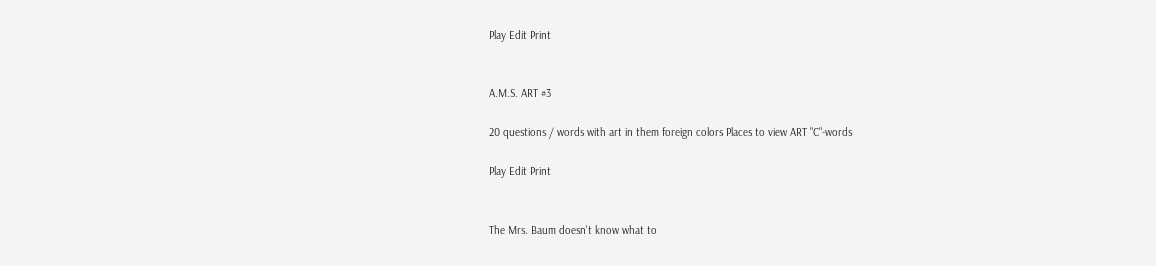Play Edit Print


A.M.S. ART #3

20 questions / words with art in them foreign colors Places to view ART "C"-words

Play Edit Print


The Mrs. Baum doesn't know what to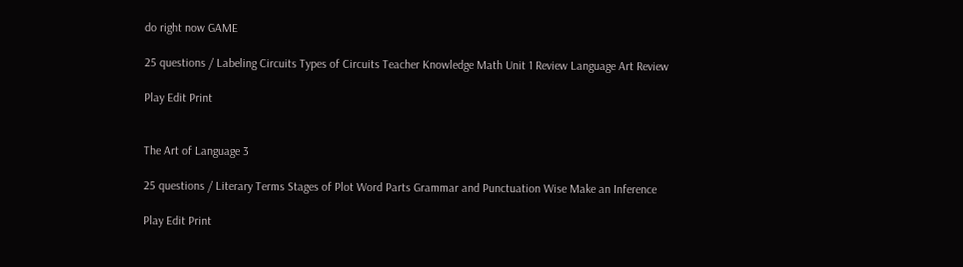do right now GAME

25 questions / Labeling Circuits Types of Circuits Teacher Knowledge Math Unit 1 Review Language Art Review

Play Edit Print


The Art of Language 3

25 questions / Literary Terms Stages of Plot Word Parts Grammar and Punctuation Wise Make an Inference

Play Edit Print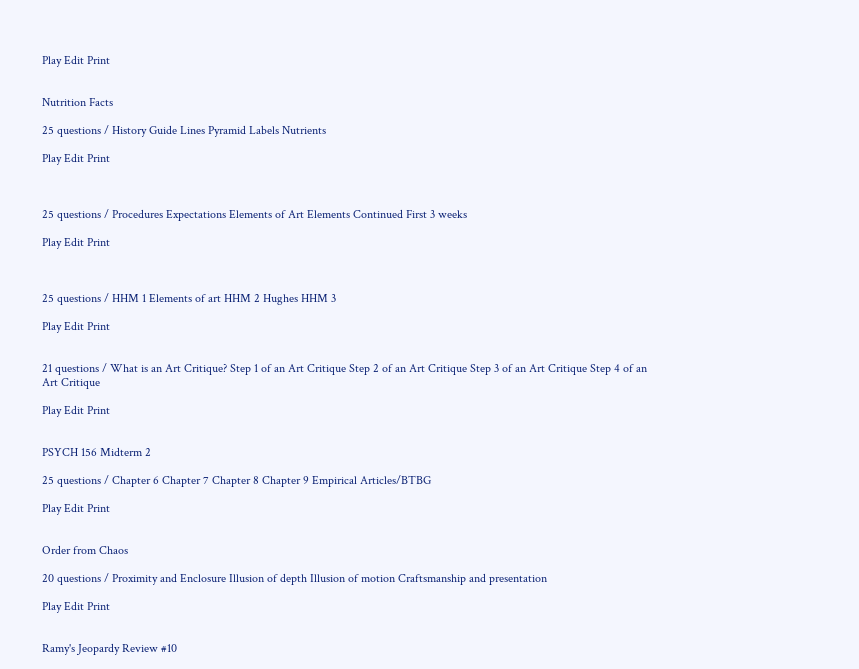Play Edit Print


Nutrition Facts

25 questions / History Guide Lines Pyramid Labels Nutrients

Play Edit Print



25 questions / Procedures Expectations Elements of Art Elements Continued First 3 weeks

Play Edit Print



25 questions / HHM 1 Elements of art HHM 2 Hughes HHM 3

Play Edit Print


21 questions / What is an Art Critique? Step 1 of an Art Critique Step 2 of an Art Critique Step 3 of an Art Critique Step 4 of an Art Critique

Play Edit Print


PSYCH 156 Midterm 2

25 questions / Chapter 6 Chapter 7 Chapter 8 Chapter 9 Empirical Articles/BTBG

Play Edit Print


Order from Chaos

20 questions / Proximity and Enclosure Illusion of depth Illusion of motion Craftsmanship and presentation

Play Edit Print


Ramy's Jeopardy Review #10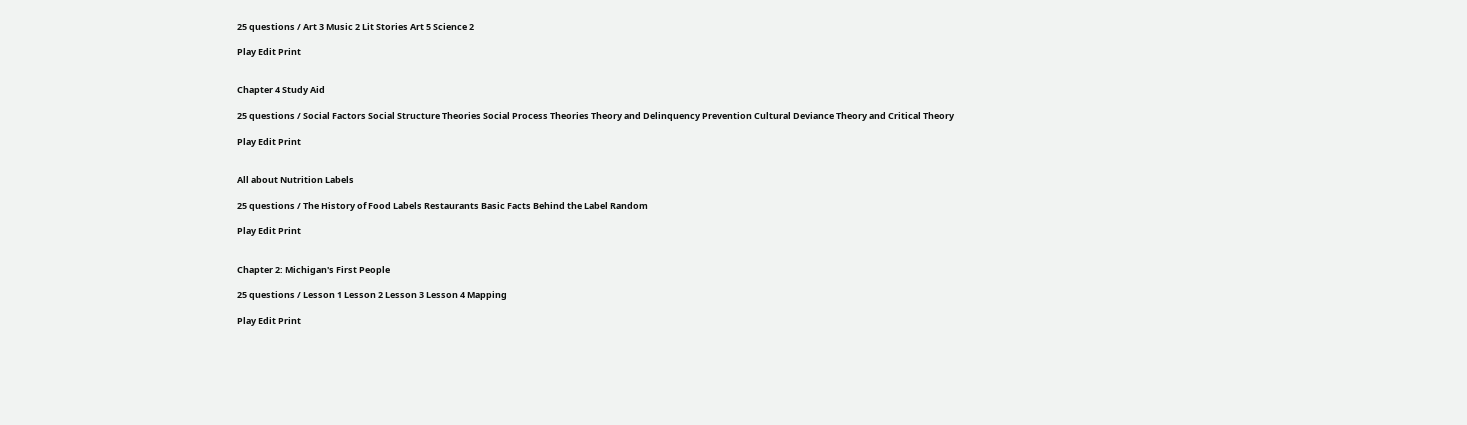25 questions / Art 3 Music 2 Lit Stories Art 5 Science 2

Play Edit Print


Chapter 4 Study Aid

25 questions / Social Factors Social Structure Theories Social Process Theories Theory and Delinquency Prevention Cultural Deviance Theory and Critical Theory

Play Edit Print


All about Nutrition Labels

25 questions / The History of Food Labels Restaurants Basic Facts Behind the Label Random

Play Edit Print


Chapter 2: Michigan's First People

25 questions / Lesson 1 Lesson 2 Lesson 3 Lesson 4 Mapping

Play Edit Print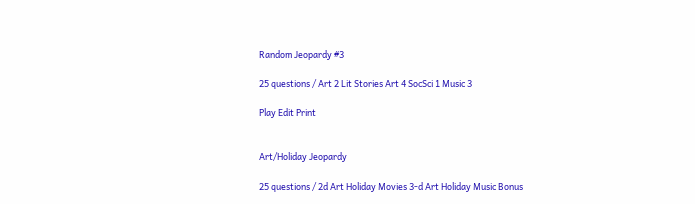Random Jeopardy #3

25 questions / Art 2 Lit Stories Art 4 SocSci 1 Music 3

Play Edit Print


Art/Holiday Jeopardy

25 questions / 2d Art Holiday Movies 3-d Art Holiday Music Bonus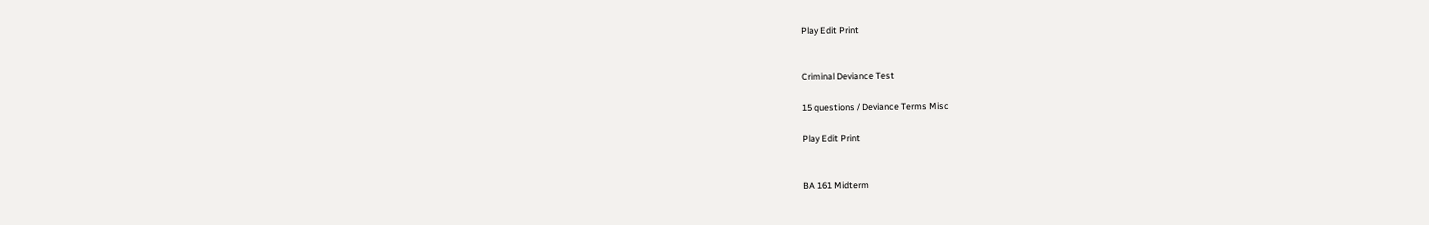Play Edit Print


Criminal Deviance Test

15 questions / Deviance Terms Misc

Play Edit Print


BA 161 Midterm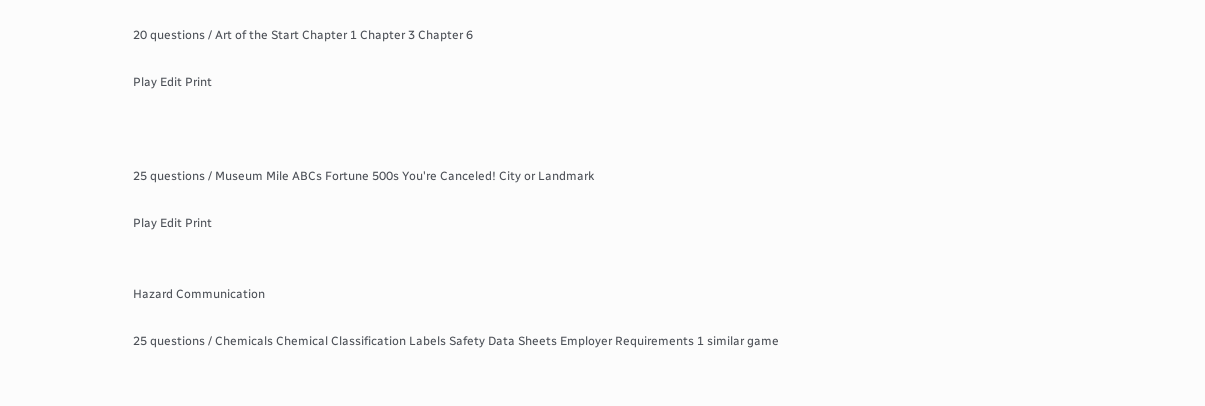20 questions / Art of the Start Chapter 1 Chapter 3 Chapter 6

Play Edit Print



25 questions / Museum Mile ABCs Fortune 500s You're Canceled! City or Landmark

Play Edit Print


Hazard Communication

25 questions / Chemicals Chemical Classification Labels Safety Data Sheets Employer Requirements 1 similar game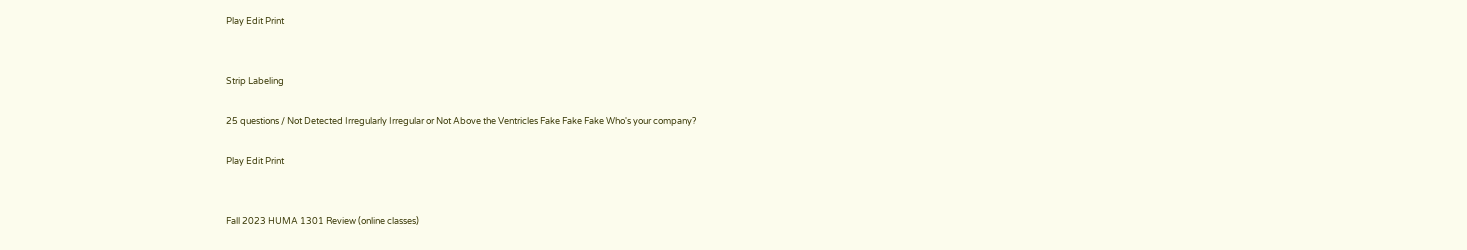Play Edit Print


Strip Labeling

25 questions / Not Detected Irregularly Irregular or Not Above the Ventricles Fake Fake Fake Who's your company?

Play Edit Print


Fall 2023 HUMA 1301 Review (online classes)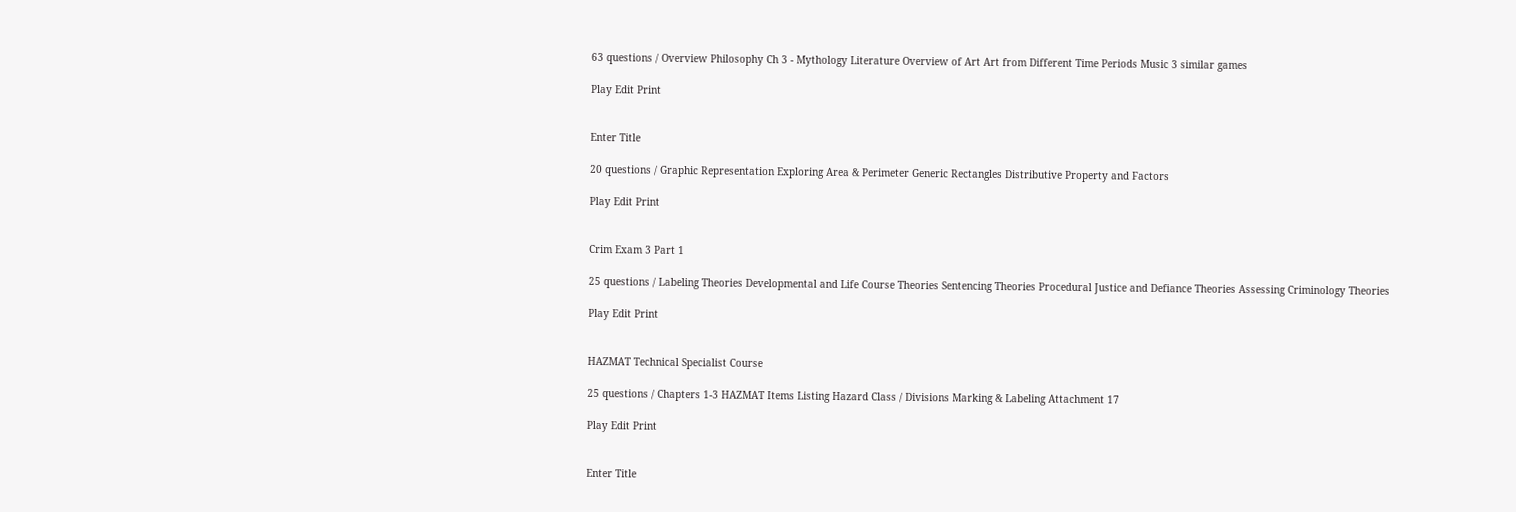63 questions / Overview Philosophy Ch 3 - Mythology Literature Overview of Art Art from Different Time Periods Music 3 similar games

Play Edit Print


Enter Title

20 questions / Graphic Representation Exploring Area & Perimeter Generic Rectangles Distributive Property and Factors

Play Edit Print


Crim Exam 3 Part 1

25 questions / Labeling Theories Developmental and Life Course Theories Sentencing Theories Procedural Justice and Defiance Theories Assessing Criminology Theories

Play Edit Print


HAZMAT Technical Specialist Course

25 questions / Chapters 1-3 HAZMAT Items Listing Hazard Class / Divisions Marking & Labeling Attachment 17

Play Edit Print


Enter Title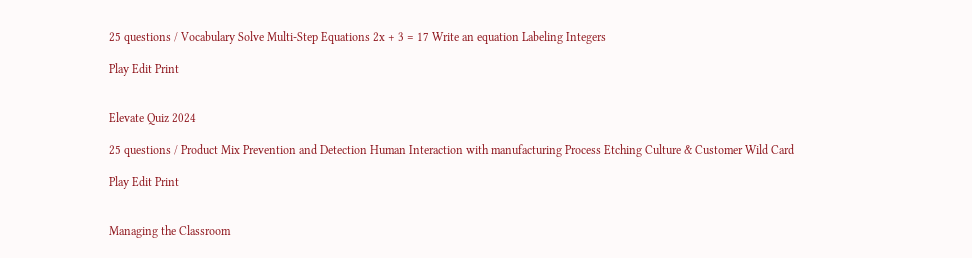25 questions / Vocabulary Solve Multi-Step Equations 2x + 3 = 17 Write an equation Labeling Integers

Play Edit Print


Elevate Quiz 2024

25 questions / Product Mix Prevention and Detection Human Interaction with manufacturing Process Etching Culture & Customer Wild Card

Play Edit Print


Managing the Classroom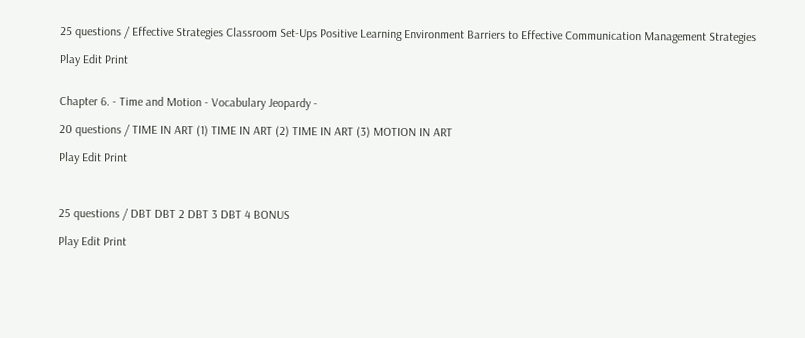25 questions / Effective Strategies Classroom Set-Ups Positive Learning Environment Barriers to Effective Communication Management Strategies

Play Edit Print


Chapter 6. - Time and Motion - Vocabulary Jeopardy -

20 questions / TIME IN ART (1) TIME IN ART (2) TIME IN ART (3) MOTION IN ART

Play Edit Print



25 questions / DBT DBT 2 DBT 3 DBT 4 BONUS

Play Edit Print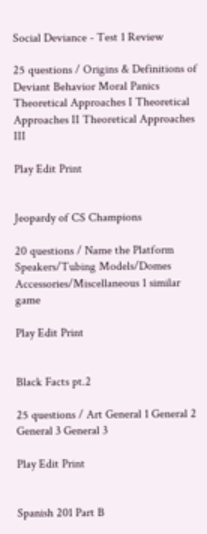Social Deviance - Test 1 Review

25 questions / Origins & Definitions of Deviant Behavior Moral Panics Theoretical Approaches I Theoretical Approaches II Theoretical Approaches III

Play Edit Print


Jeopardy of CS Champions

20 questions / Name the Platform Speakers/Tubing Models/Domes Accessories/Miscellaneous 1 similar game

Play Edit Print


Black Facts pt.2

25 questions / Art General 1 General 2 General 3 General 3

Play Edit Print


Spanish 201 Part B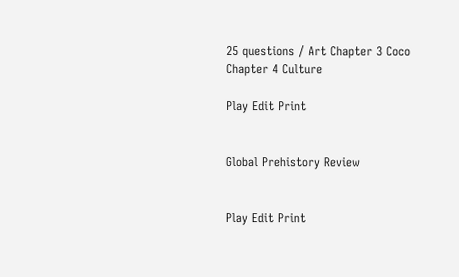25 questions / Art Chapter 3 Coco Chapter 4 Culture

Play Edit Print


Global Prehistory Review


Play Edit Print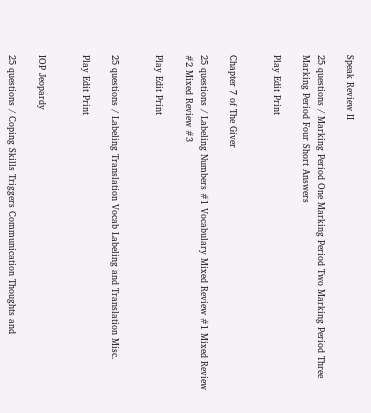Speak Review II

25 questions / Marking Period One Marking Period Two Marking Period Three Marking Period Four Short Answers

Play Edit Print


Chapter 7 of The Giver

25 questions / Labeling Numbers #1 Vocabulary Mixed Review #1 Mixed Review #2 Mixed Review #3

Play Edit Print


25 questions / Labeling Translation Vocab Labeling and Translation Misc.

Play Edit Print


IOP Jeopardy

25 questions / Coping Skills Triggers Communication Thoughts and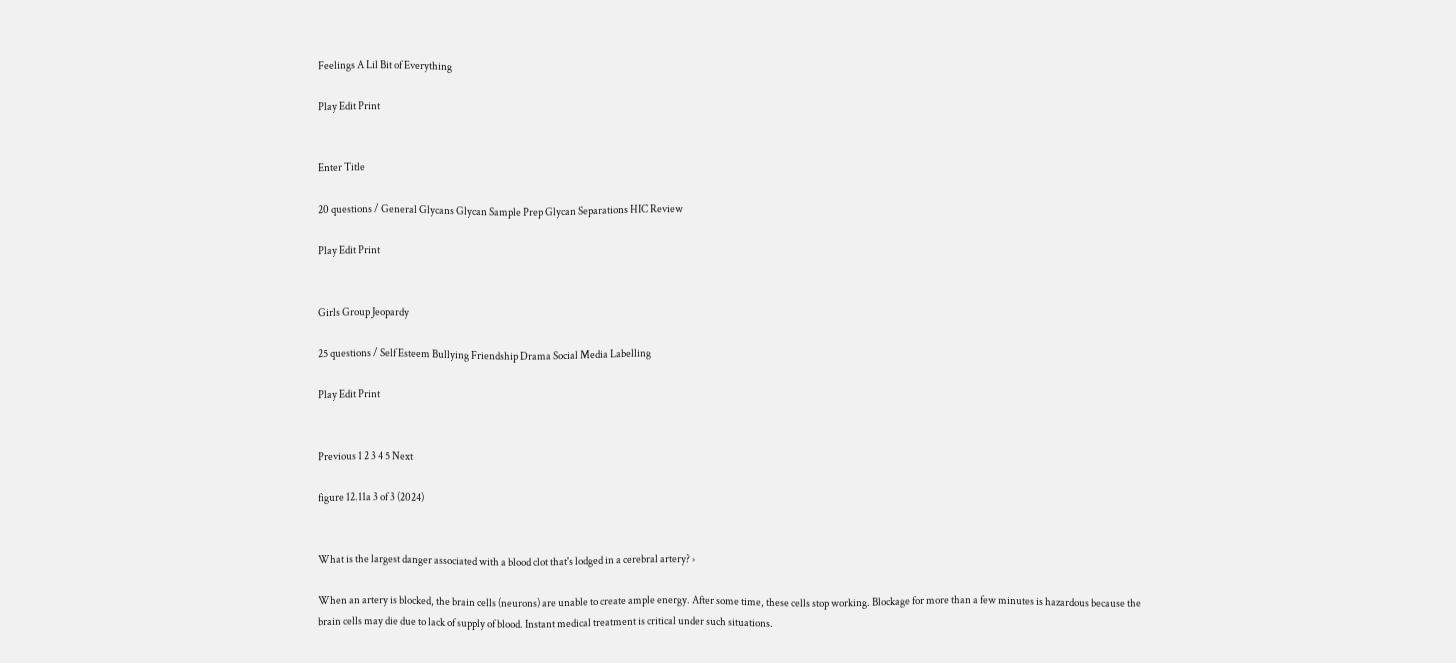Feelings A Lil Bit of Everything

Play Edit Print


Enter Title

20 questions / General Glycans Glycan Sample Prep Glycan Separations HIC Review

Play Edit Print


Girls Group Jeopardy

25 questions / Self Esteem Bullying Friendship Drama Social Media Labelling

Play Edit Print


Previous 1 2 3 4 5 Next

figure 12.11a 3 of 3 (2024)


What is the largest danger associated with a blood clot that's lodged in a cerebral artery? ›

When an artery is blocked, the brain cells (neurons) are unable to create ample energy. After some time, these cells stop working. Blockage for more than a few minutes is hazardous because the brain cells may die due to lack of supply of blood. Instant medical treatment is critical under such situations.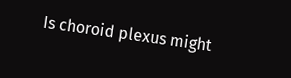Is choroid plexus might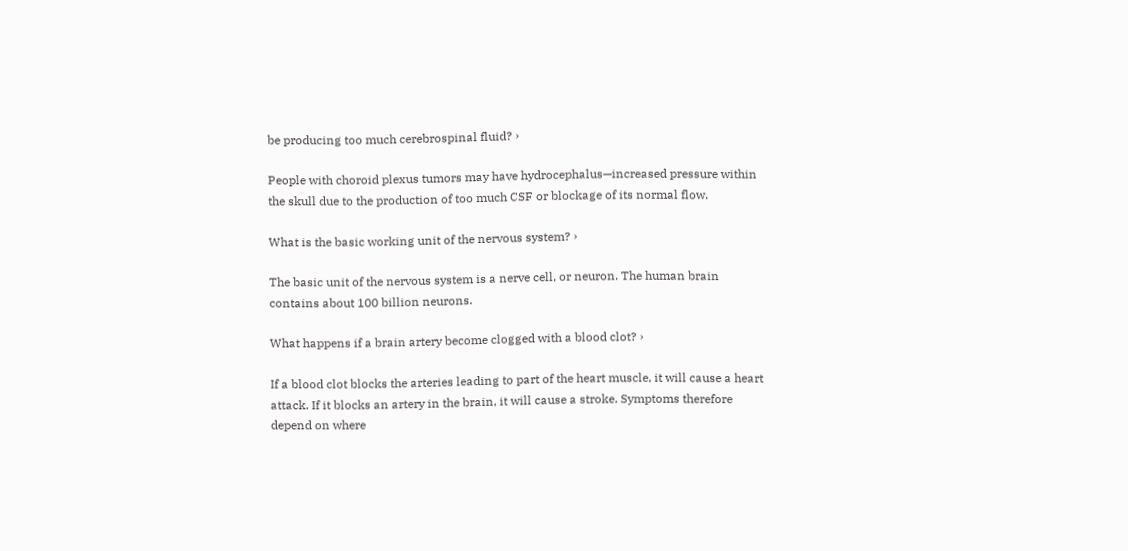be producing too much cerebrospinal fluid? ›

People with choroid plexus tumors may have hydrocephalus—increased pressure within the skull due to the production of too much CSF or blockage of its normal flow.

What is the basic working unit of the nervous system? ›

The basic unit of the nervous system is a nerve cell, or neuron. The human brain contains about 100 billion neurons.

What happens if a brain artery become clogged with a blood clot? ›

If a blood clot blocks the arteries leading to part of the heart muscle, it will cause a heart attack. If it blocks an artery in the brain, it will cause a stroke. Symptoms therefore depend on where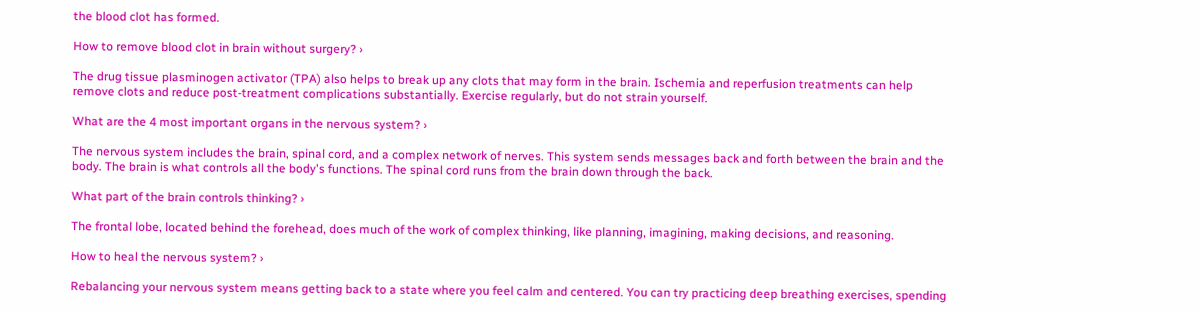the blood clot has formed.

How to remove blood clot in brain without surgery? ›

The drug tissue plasminogen activator (TPA) also helps to break up any clots that may form in the brain. Ischemia and reperfusion treatments can help remove clots and reduce post-treatment complications substantially. Exercise regularly, but do not strain yourself.

What are the 4 most important organs in the nervous system? ›

The nervous system includes the brain, spinal cord, and a complex network of nerves. This system sends messages back and forth between the brain and the body. The brain is what controls all the body's functions. The spinal cord runs from the brain down through the back.

What part of the brain controls thinking? ›

The frontal lobe, located behind the forehead, does much of the work of complex thinking, like planning, imagining, making decisions, and reasoning.

How to heal the nervous system? ›

Rebalancing your nervous system means getting back to a state where you feel calm and centered. You can try practicing deep breathing exercises, spending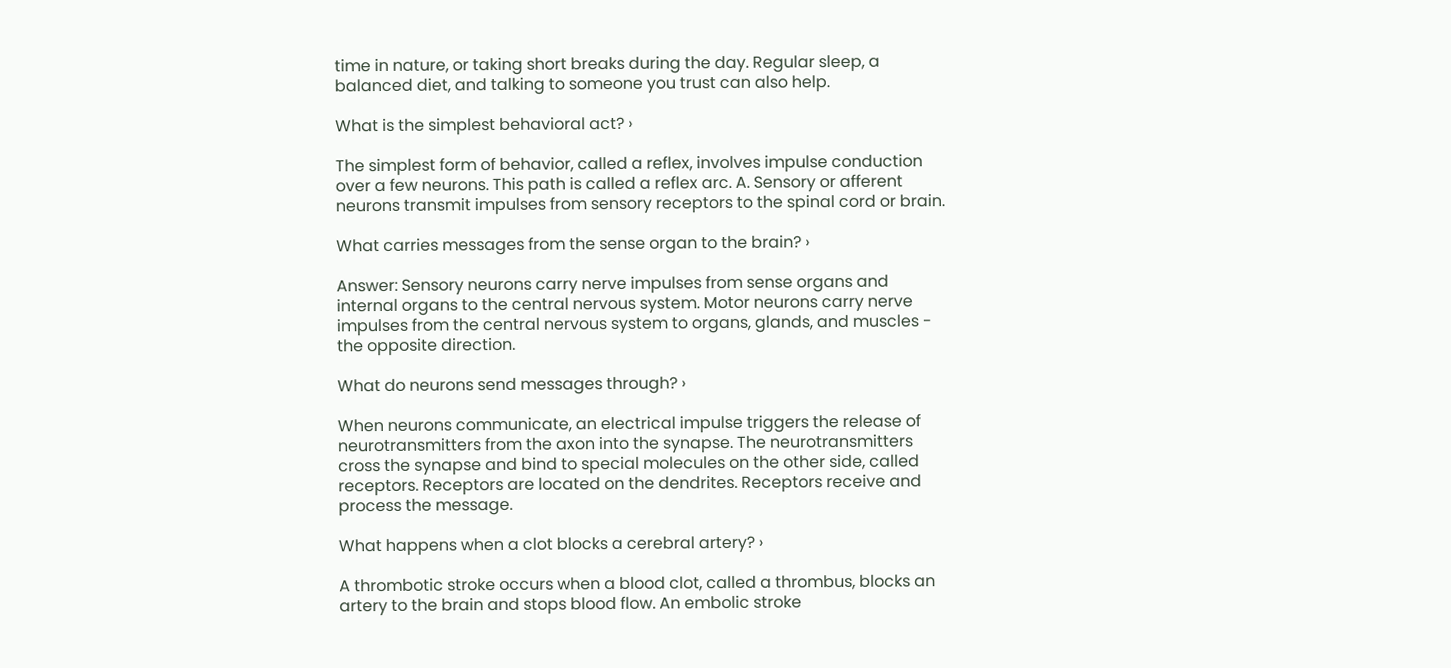time in nature, or taking short breaks during the day. Regular sleep, a balanced diet, and talking to someone you trust can also help.

What is the simplest behavioral act? ›

The simplest form of behavior, called a reflex, involves impulse conduction over a few neurons. This path is called a reflex arc. A. Sensory or afferent neurons transmit impulses from sensory receptors to the spinal cord or brain.

What carries messages from the sense organ to the brain? ›

Answer: Sensory neurons carry nerve impulses from sense organs and internal organs to the central nervous system. Motor neurons carry nerve impulses from the central nervous system to organs, glands, and muscles - the opposite direction.

What do neurons send messages through? ›

When neurons communicate, an electrical impulse triggers the release of neurotransmitters from the axon into the synapse. The neurotransmitters cross the synapse and bind to special molecules on the other side, called receptors. Receptors are located on the dendrites. Receptors receive and process the message.

What happens when a clot blocks a cerebral artery? ›

A thrombotic stroke occurs when a blood clot, called a thrombus, blocks an artery to the brain and stops blood flow. An embolic stroke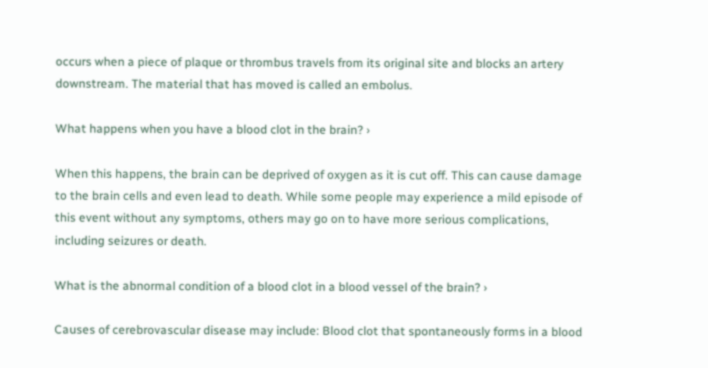occurs when a piece of plaque or thrombus travels from its original site and blocks an artery downstream. The material that has moved is called an embolus.

What happens when you have a blood clot in the brain? ›

When this happens, the brain can be deprived of oxygen as it is cut off. This can cause damage to the brain cells and even lead to death. While some people may experience a mild episode of this event without any symptoms, others may go on to have more serious complications, including seizures or death.

What is the abnormal condition of a blood clot in a blood vessel of the brain? ›

Causes of cerebrovascular disease may include: Blood clot that spontaneously forms in a blood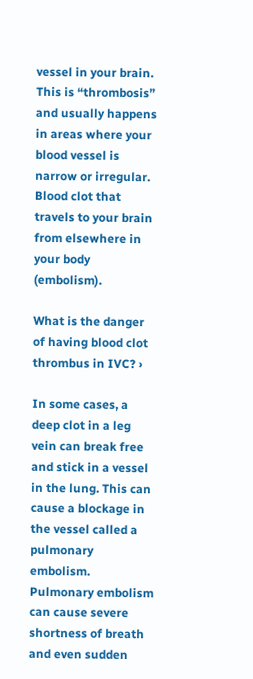vessel in your brain. This is “thrombosis” and usually happens in areas where your blood vessel is narrow or irregular. Blood clot that travels to your brain from elsewhere in your body (embolism).

What is the danger of having blood clot thrombus in IVC? ›

In some cases, a deep clot in a leg vein can break free and stick in a vessel in the lung. This can cause a blockage in the vessel called a pulmonary embolism. Pulmonary embolism can cause severe shortness of breath and even sudden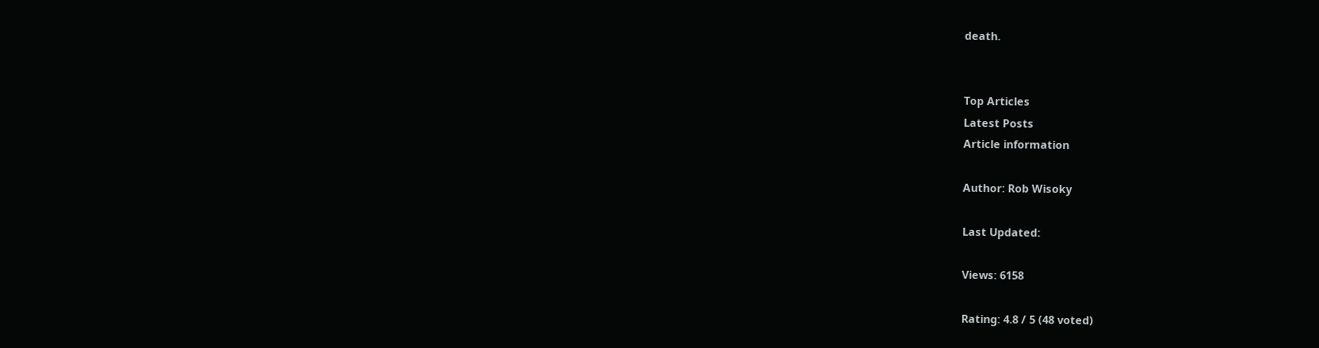death.


Top Articles
Latest Posts
Article information

Author: Rob Wisoky

Last Updated:

Views: 6158

Rating: 4.8 / 5 (48 voted)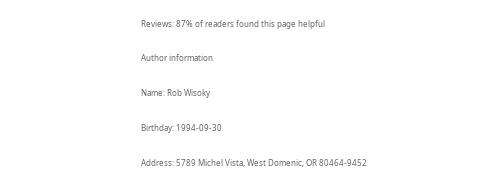Reviews: 87% of readers found this page helpful

Author information

Name: Rob Wisoky

Birthday: 1994-09-30

Address: 5789 Michel Vista, West Domenic, OR 80464-9452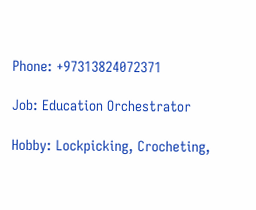Phone: +97313824072371

Job: Education Orchestrator

Hobby: Lockpicking, Crocheting,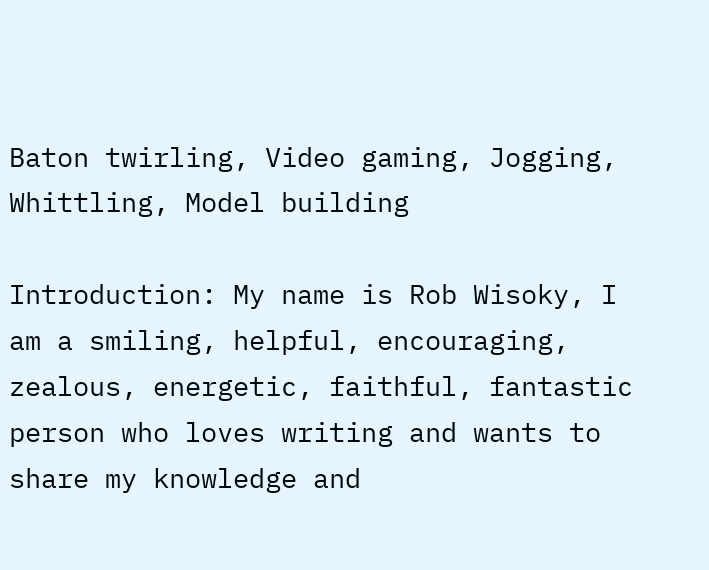Baton twirling, Video gaming, Jogging, Whittling, Model building

Introduction: My name is Rob Wisoky, I am a smiling, helpful, encouraging, zealous, energetic, faithful, fantastic person who loves writing and wants to share my knowledge and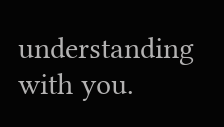understanding with you.